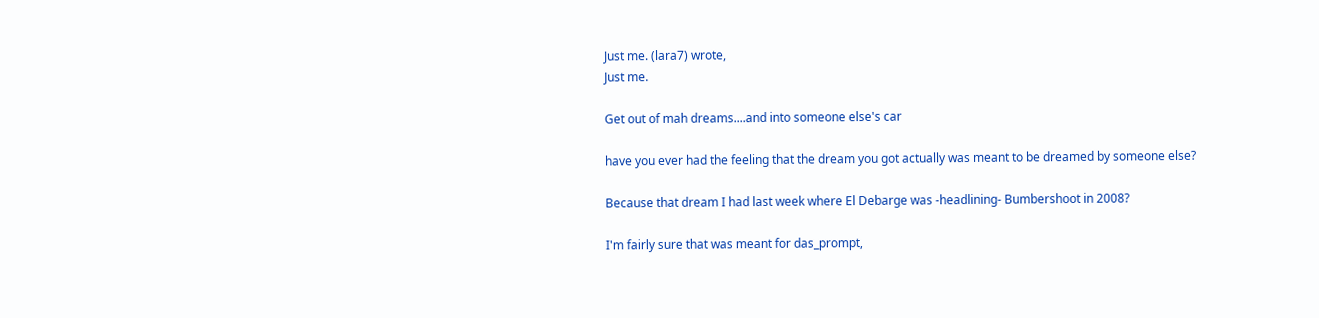Just me. (lara7) wrote,
Just me.

Get out of mah dreams....and into someone else's car

have you ever had the feeling that the dream you got actually was meant to be dreamed by someone else?

Because that dream I had last week where El Debarge was -headlining- Bumbershoot in 2008?

I'm fairly sure that was meant for das_prompt,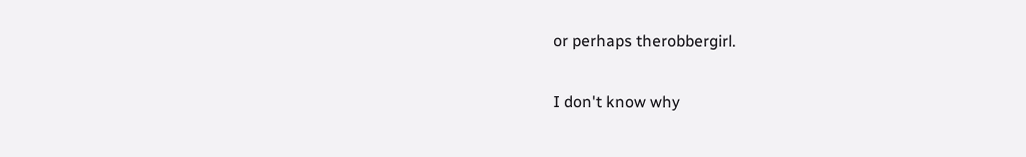or perhaps therobbergirl.

I don't know why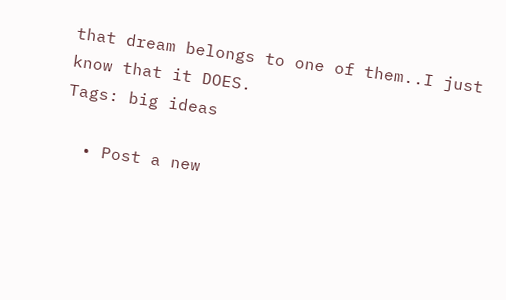that dream belongs to one of them..I just know that it DOES.
Tags: big ideas

  • Post a new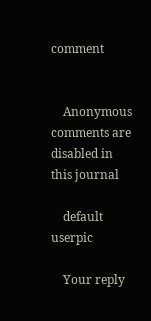comment


    Anonymous comments are disabled in this journal

    default userpic

    Your reply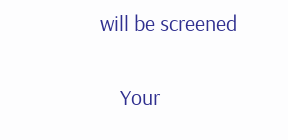will be screened

    Your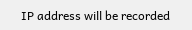IP address will be recorded